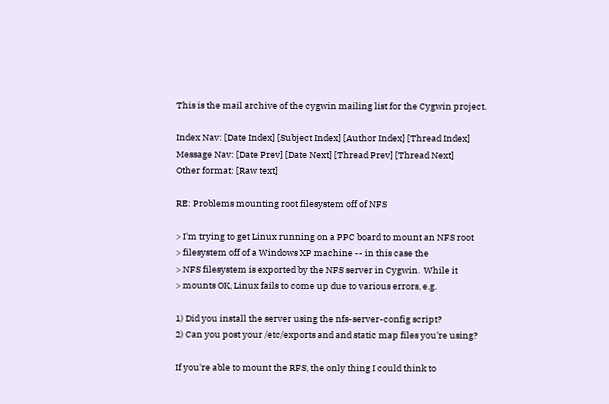This is the mail archive of the cygwin mailing list for the Cygwin project.

Index Nav: [Date Index] [Subject Index] [Author Index] [Thread Index]
Message Nav: [Date Prev] [Date Next] [Thread Prev] [Thread Next]
Other format: [Raw text]

RE: Problems mounting root filesystem off of NFS

> I'm trying to get Linux running on a PPC board to mount an NFS root
> filesystem off of a Windows XP machine -- in this case the
> NFS filesystem is exported by the NFS server in Cygwin.  While it
> mounts OK, Linux fails to come up due to various errors, e.g.

1) Did you install the server using the nfs-server-config script?
2) Can you post your /etc/exports and and static map files you're using?

If you're able to mount the RFS, the only thing I could think to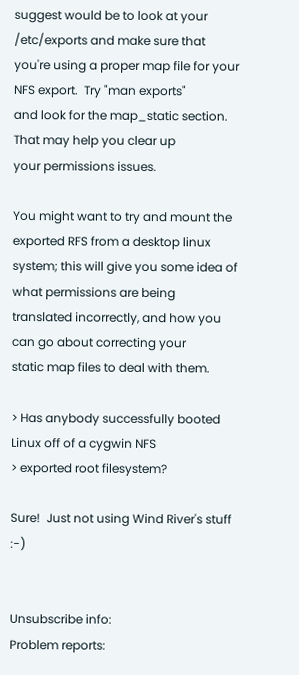suggest would be to look at your /etc/exports and make sure that
you're using a proper map file for your NFS export.  Try "man exports"
and look for the map_static section.  That may help you clear up
your permissions issues.

You might want to try and mount the exported RFS from a desktop linux
system; this will give you some idea of what permissions are being
translated incorrectly, and how you can go about correcting your
static map files to deal with them.

> Has anybody successfully booted Linux off of a cygwin NFS
> exported root filesystem?

Sure!  Just not using Wind River's stuff :-)


Unsubscribe info:
Problem reports: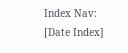Index Nav: [Date Index]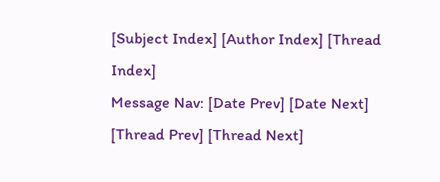[Subject Index] [Author Index] [Thread Index]
Message Nav: [Date Prev] [Date Next] [Thread Prev] [Thread Next]